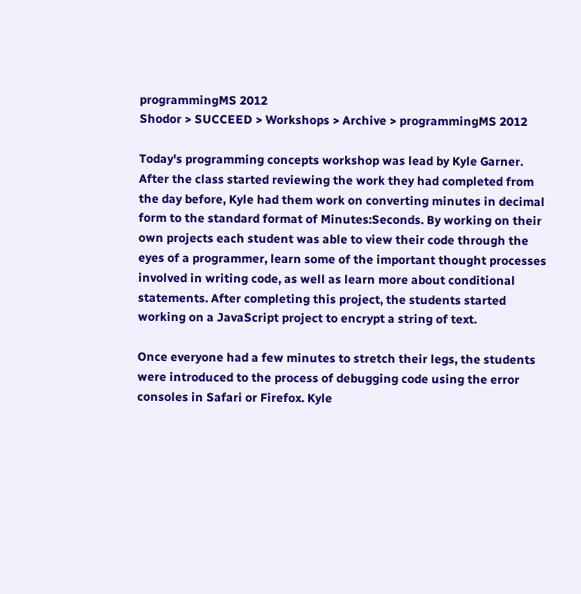programmingMS 2012
Shodor > SUCCEED > Workshops > Archive > programmingMS 2012

Today's programming concepts workshop was lead by Kyle Garner. After the class started reviewing the work they had completed from the day before, Kyle had them work on converting minutes in decimal form to the standard format of Minutes:Seconds. By working on their own projects each student was able to view their code through the eyes of a programmer, learn some of the important thought processes involved in writing code, as well as learn more about conditional statements. After completing this project, the students started working on a JavaScript project to encrypt a string of text.

Once everyone had a few minutes to stretch their legs, the students were introduced to the process of debugging code using the error consoles in Safari or Firefox. Kyle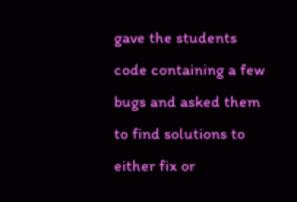gave the students code containing a few bugs and asked them to find solutions to either fix or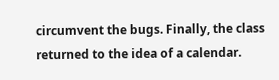circumvent the bugs. Finally, the class returned to the idea of a calendar.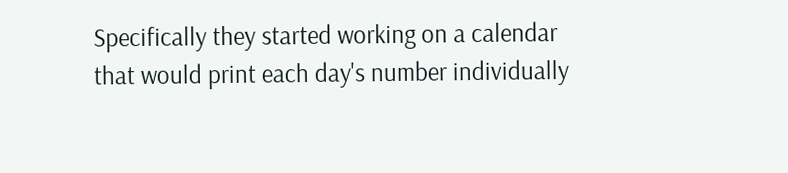Specifically they started working on a calendar that would print each day's number individually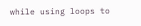while using loops to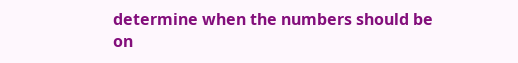determine when the numbers should be on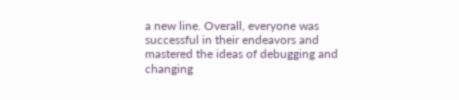a new line. Overall, everyone was successful in their endeavors and mastered the ideas of debugging and changing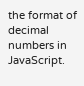the format of decimal numbers in JavaScript.